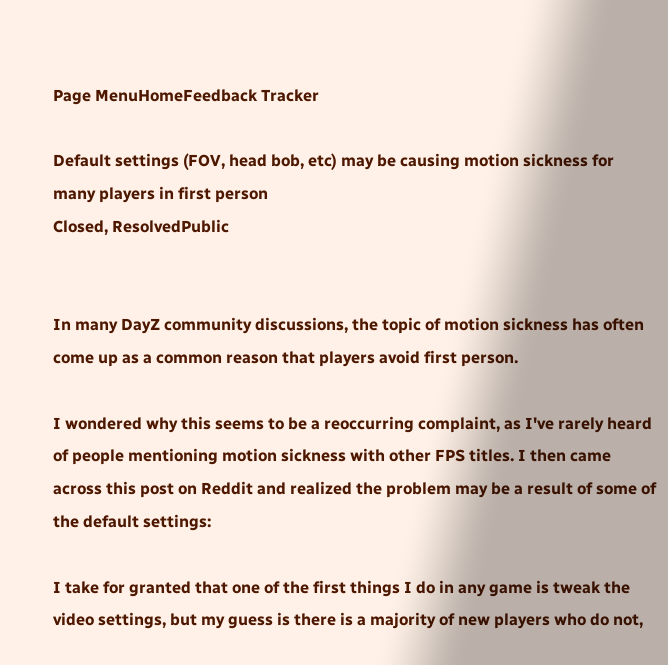Page MenuHomeFeedback Tracker

Default settings (FOV, head bob, etc) may be causing motion sickness for many players in first person
Closed, ResolvedPublic


In many DayZ community discussions, the topic of motion sickness has often come up as a common reason that players avoid first person.

I wondered why this seems to be a reoccurring complaint, as I've rarely heard of people mentioning motion sickness with other FPS titles. I then came across this post on Reddit and realized the problem may be a result of some of the default settings:

I take for granted that one of the first things I do in any game is tweak the video settings, but my guess is there is a majority of new players who do not,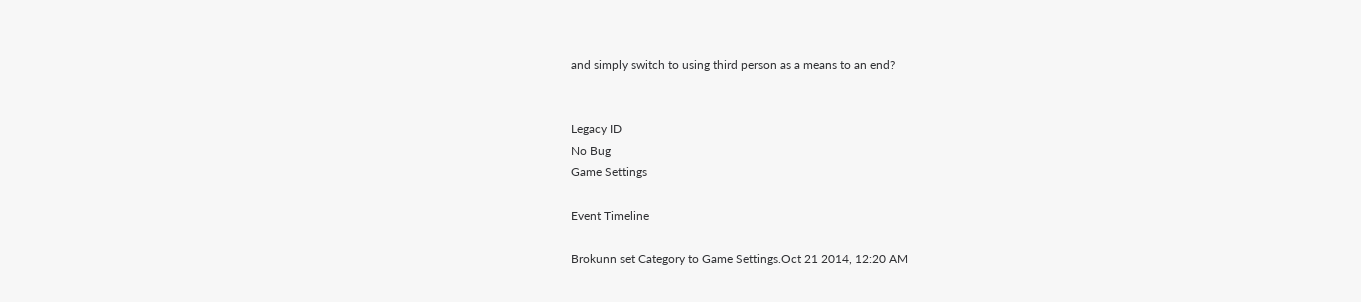and simply switch to using third person as a means to an end?


Legacy ID
No Bug
Game Settings

Event Timeline

Brokunn set Category to Game Settings.Oct 21 2014, 12:20 AM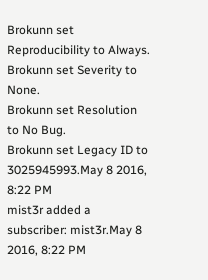Brokunn set Reproducibility to Always.
Brokunn set Severity to None.
Brokunn set Resolution to No Bug.
Brokunn set Legacy ID to 3025945993.May 8 2016, 8:22 PM
mist3r added a subscriber: mist3r.May 8 2016, 8:22 PM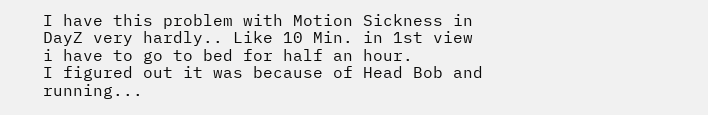I have this problem with Motion Sickness in DayZ very hardly.. Like 10 Min. in 1st view i have to go to bed for half an hour.
I figured out it was because of Head Bob and running...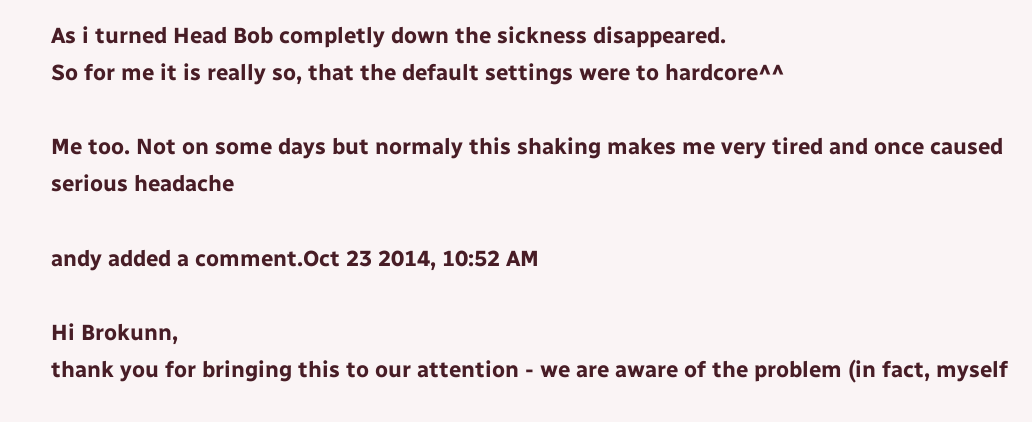As i turned Head Bob completly down the sickness disappeared.
So for me it is really so, that the default settings were to hardcore^^

Me too. Not on some days but normaly this shaking makes me very tired and once caused serious headache

andy added a comment.Oct 23 2014, 10:52 AM

Hi Brokunn,
thank you for bringing this to our attention - we are aware of the problem (in fact, myself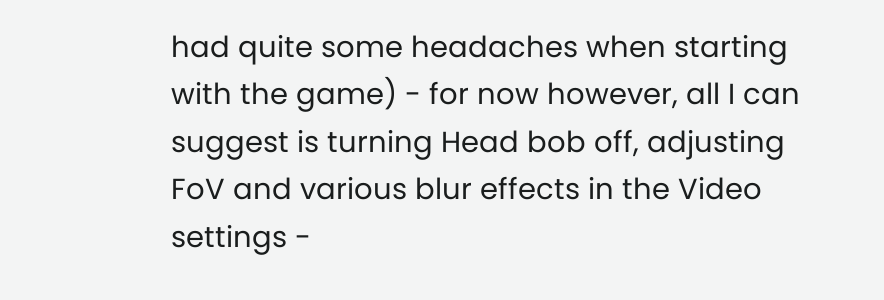had quite some headaches when starting with the game) - for now however, all I can suggest is turning Head bob off, adjusting FoV and various blur effects in the Video settings -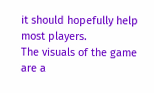it should hopefully help most players.
The visuals of the game are a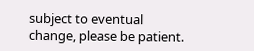subject to eventual change, please be patient.